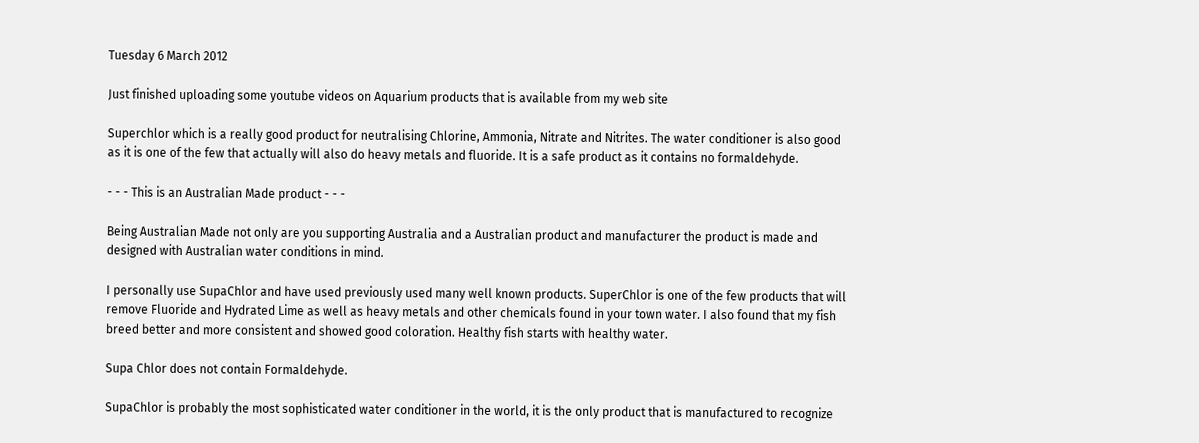Tuesday 6 March 2012

Just finished uploading some youtube videos on Aquarium products that is available from my web site

Superchlor which is a really good product for neutralising Chlorine, Ammonia, Nitrate and Nitrites. The water conditioner is also good as it is one of the few that actually will also do heavy metals and fluoride. It is a safe product as it contains no formaldehyde.

- - - This is an Australian Made product - - -

Being Australian Made not only are you supporting Australia and a Australian product and manufacturer the product is made and designed with Australian water conditions in mind.

I personally use SupaChlor and have used previously used many well known products. SuperChlor is one of the few products that will remove Fluoride and Hydrated Lime as well as heavy metals and other chemicals found in your town water. I also found that my fish breed better and more consistent and showed good coloration. Healthy fish starts with healthy water.

Supa Chlor does not contain Formaldehyde.

SupaChlor is probably the most sophisticated water conditioner in the world, it is the only product that is manufactured to recognize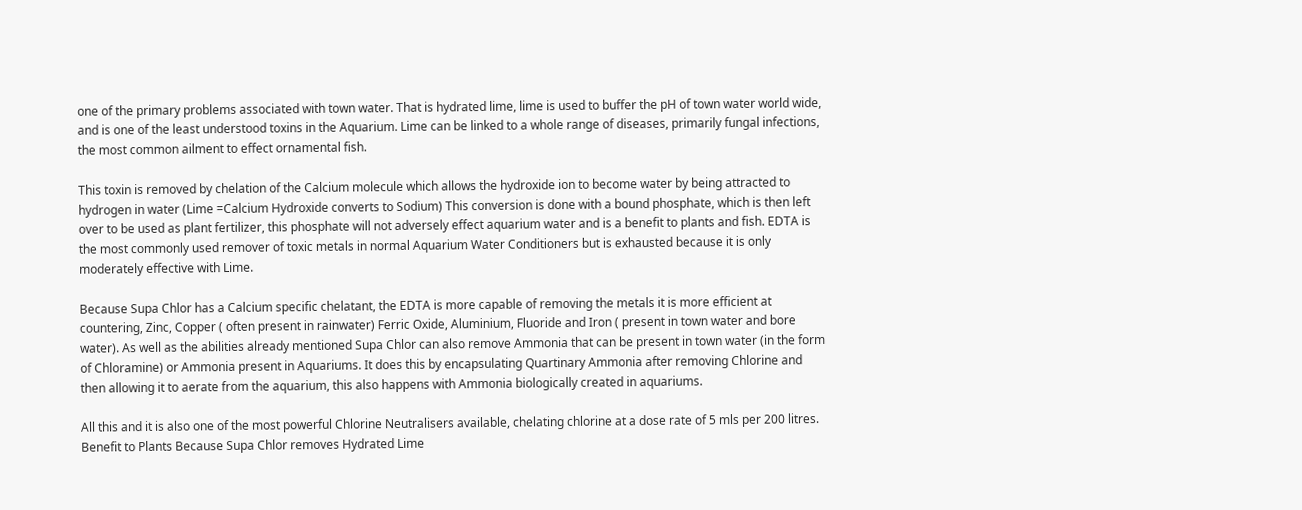one of the primary problems associated with town water. That is hydrated lime, lime is used to buffer the pH of town water world wide, and is one of the least understood toxins in the Aquarium. Lime can be linked to a whole range of diseases, primarily fungal infections, the most common ailment to effect ornamental fish.

This toxin is removed by chelation of the Calcium molecule which allows the hydroxide ion to become water by being attracted to hydrogen in water (Lime =Calcium Hydroxide converts to Sodium) This conversion is done with a bound phosphate, which is then left over to be used as plant fertilizer, this phosphate will not adversely effect aquarium water and is a benefit to plants and fish. EDTA is the most commonly used remover of toxic metals in normal Aquarium Water Conditioners but is exhausted because it is only moderately effective with Lime.

Because Supa Chlor has a Calcium specific chelatant, the EDTA is more capable of removing the metals it is more efficient at countering, Zinc, Copper ( often present in rainwater) Ferric Oxide, Aluminium, Fluoride and Iron ( present in town water and bore water). As well as the abilities already mentioned Supa Chlor can also remove Ammonia that can be present in town water (in the form of Chloramine) or Ammonia present in Aquariums. It does this by encapsulating Quartinary Ammonia after removing Chlorine and then allowing it to aerate from the aquarium, this also happens with Ammonia biologically created in aquariums.

All this and it is also one of the most powerful Chlorine Neutralisers available, chelating chlorine at a dose rate of 5 mls per 200 litres. Benefit to Plants Because Supa Chlor removes Hydrated Lime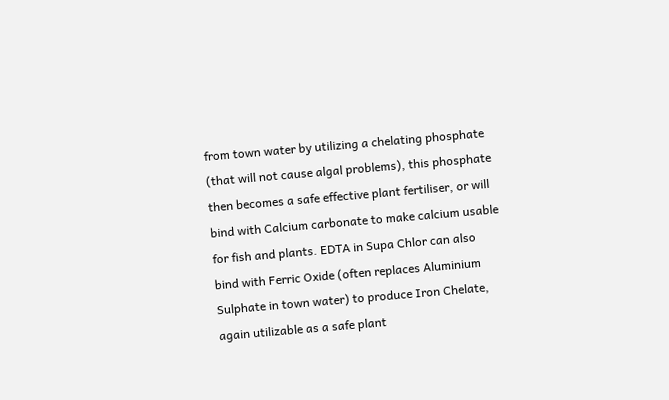from town water by utilizing a chelating phosphate (that will not cause algal problems), this phosphate then becomes a safe effective plant fertiliser, or will bind with Calcium carbonate to make calcium usable for fish and plants. EDTA in Supa Chlor can also bind with Ferric Oxide (often replaces Aluminium Sulphate in town water) to produce Iron Chelate, again utilizable as a safe plant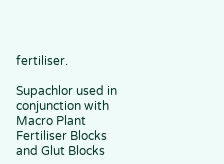fertiliser.

Supachlor used in conjunction with Macro Plant Fertiliser Blocks and Glut Blocks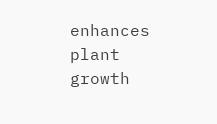enhances plant growth